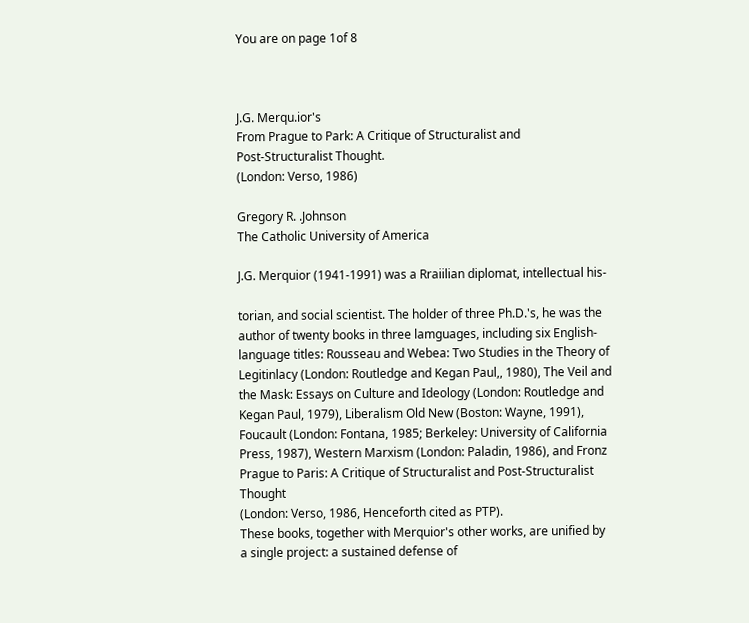You are on page 1of 8



J.G. Merqu.ior's
From Prague to Park: A Critique of Structuralist and
Post-Structuralist Thought.
(London: Verso, 1986)

Gregory R. .Johnson
The Catholic University of America

J.G. Merquior (1941-1991) was a Rraiilian diplomat, intellectual his-

torian, and social scientist. The holder of three Ph.D.'s, he was the
author of twenty books in three lamguages, including six English-
language titles: Rousseau and Webea: Two Studies in the Theory of
Legitinlacy (London: Routledge and Kegan Paul,, 1980), The Veil and
the Mask: Essays on Culture and Ideology (London: Routledge and
Kegan Paul, 1979), Liberalism Old New (Boston: Wayne, 1991),
Foucault (London: Fontana, 1985; Berkeley: University of California
Press, 1987), Western Marxism (London: Paladin, 1986), and Fronz
Prague to Paris: A Critique of Structuralist and Post-Structuralist Thought
(London: Verso, 1986, Henceforth cited as PTP).
These books, together with Merquior's other works, are unified by
a single project: a sustained defense of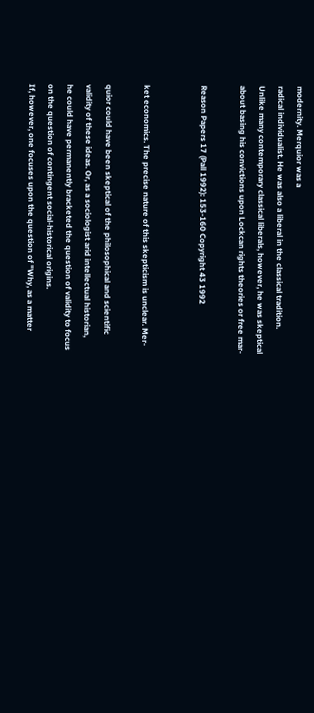modernity. Merquior was a
radical individualist. He was also a liberal in the classical tradition.
Unlike many contemporary classical liberals, however, he was skeptical
about basing his convictions upon Lockcan rights theories or free mar-

Reason Papers 17 (Pall 1992): 153-160 Copyright 43 1992


ket economics. The precise nature of this skepticism is unclear. Mer-

quior could have been skeptical of the philosophical and scientific
validity of these ideas. Or, as a sociologist arid intellectual historian,
he could have permanently bracketed the question of validity to focus
on the question of contingent social-historical origins.
If, however, one focuses upon the question of "Why, as a matter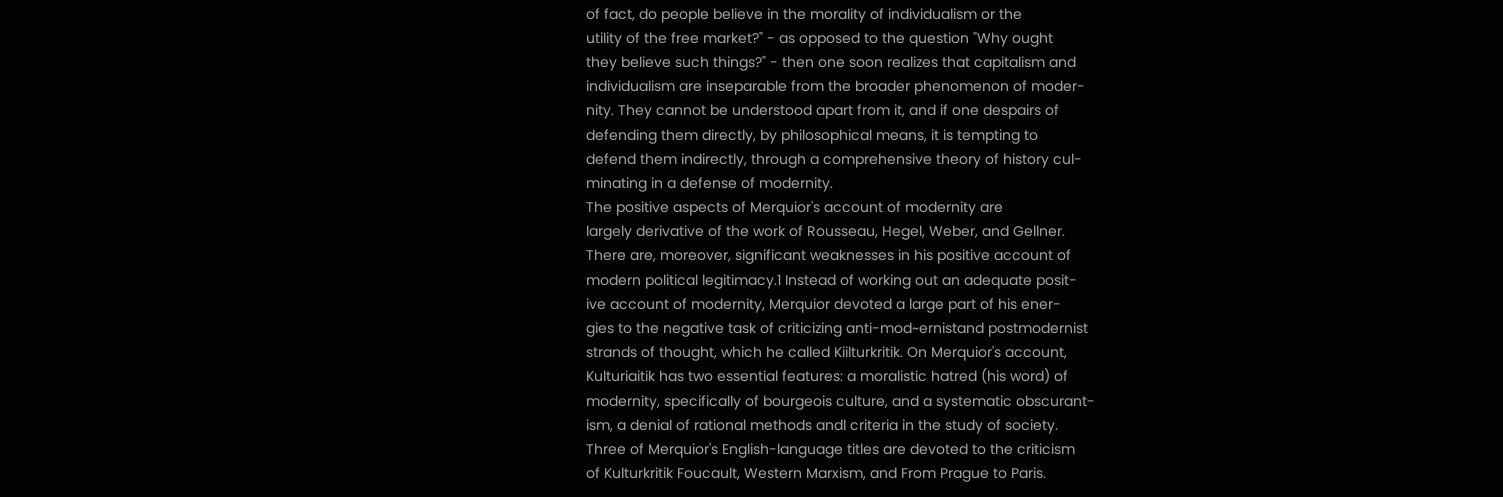of fact, do people believe in the morality of individualism or the
utility of the free market?" - as opposed to the question "Why ought
they believe such things?" - then one soon realizes that capitalism and
individualism are inseparable from the broader phenomenon of moder-
nity. They cannot be understood apart from it, and if one despairs of
defending them directly, by philosophical means, it is tempting to
defend them indirectly, through a comprehensive theory of history cul-
minating in a defense of modernity.
The positive aspects of Merquior's account of modernity are
largely derivative of the work of Rousseau, Hegel, Weber, and Gellner.
There are, moreover, significant weaknesses in his positive account of
modern political legitimacy.1 Instead of working out an adequate posit-
ive account of modernity, Merquior devoted a large part of his ener-
gies to the negative task of criticizing anti-mod~ernistand postmodernist
strands of thought, which he called Kiilturkritik. On Merquior's account,
Kulturiaitik has two essential features: a moralistic hatred (his word) of
modernity, specifically of bourgeois culture, and a systematic obscurant-
ism, a denial of rational methods andl criteria in the study of society.
Three of Merquior's English-language titles are devoted to the criticism
of Kulturkritik Foucault, Western Marxism, and From Prague to Paris.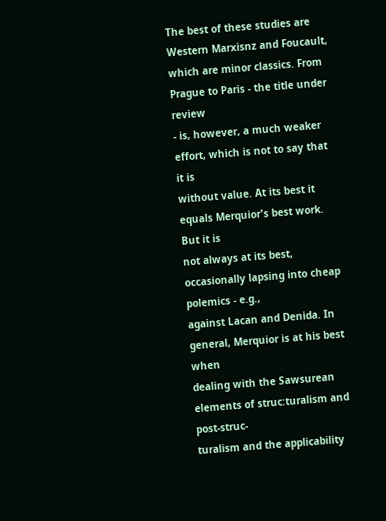The best of these studies are Western Marxisnz and Foucault,
which are minor classics. From Prague to Paris - the title under review
- is, however, a much weaker effort, which is not to say that it is
without value. At its best it equals Merquior's best work. But it is
not always at its best, occasionally lapsing into cheap polemics - e.g.,
against Lacan and Denida. In general, Merquior is at his best when
dealing with the Sawsurean elements of struc:turalism and post-struc-
turalism and the applicability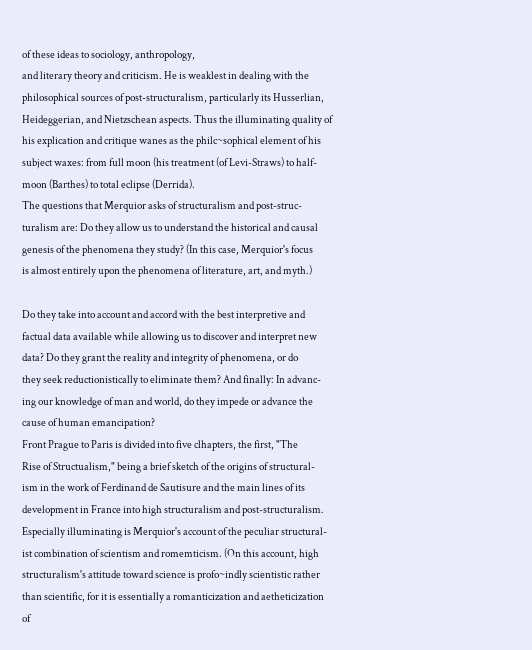of these ideas to sociology, anthropology,
and literary theory and criticism. He is weaklest in dealing with the
philosophical sources of post-structuralism, particularly its Husserlian,
Heideggerian, and Nietzschean aspects. Thus the illuminating quality of
his explication and critique wanes as the philc~sophical element of his
subject waxes: from full moon (his treatment (of Levi-Straws) to half-
moon (Barthes) to total eclipse (Derrida).
The questions that Merquior asks of structuralism and post-struc-
turalism are: Do they allow us to understand the historical and causal
genesis of the phenomena they study? (In this case, Merquior's focus
is almost entirely upon the phenomena of literature, art, and myth.)

Do they take into account and accord with the best interpretive and
factual data available while allowing us to discover and interpret new
data? Do they grant the reality and integrity of phenomena, or do
they seek reductionistically to eliminate them? And finally: In advanc-
ing our knowledge of man and world, do they impede or advance the
cause of human emancipation?
Front Prague to Paris is divided into five clhapters, the first, "The
Rise of Structualism," being a brief sketch of the origins of structural-
ism in the work of Ferdinand de Sautisure and the main lines of its
development in France into high structuralism and post-structuralism.
Especially illuminating is Merquior's account of the peculiar structural-
ist combination of scientism and romemticism. (On this account, high
structuralism's attitude toward science is profo~indly scientistic rather
than scientific, for it is essentially a romanticization and aetheticization
of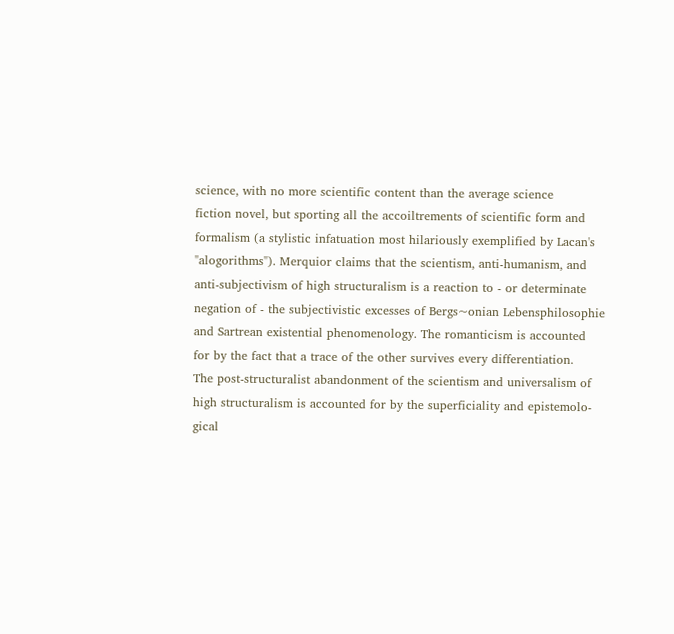science, with no more scientific content than the average science
fiction novel, but sporting all the accoiltrements of scientific form and
formalism (a stylistic infatuation most hilariously exemplified by Lacan's
"alogorithms"). Merquior claims that the scientism, anti-humanism, and
anti-subjectivism of high structuralism is a reaction to - or determinate
negation of - the subjectivistic excesses of Bergs~onian Lebensphilosophie
and Sartrean existential phenomenology. The romanticism is accounted
for by the fact that a trace of the other survives every differentiation.
The post-structuralist abandonment of the scientism and universalism of
high structuralism is accounted for by the superficiality and epistemolo-
gical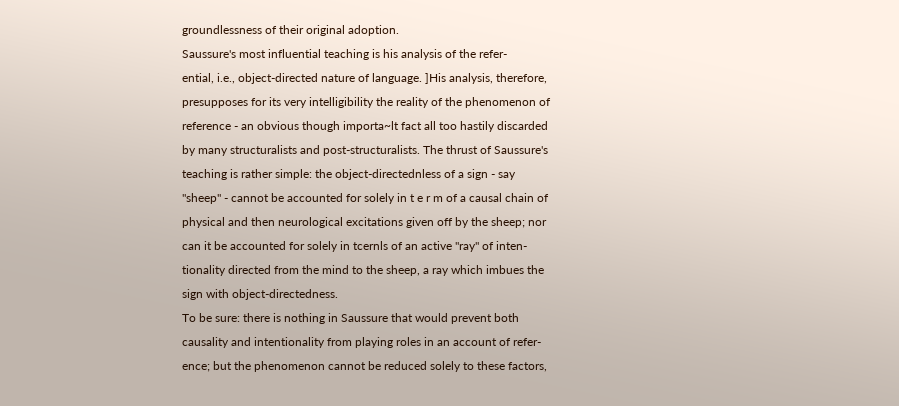groundlessness of their original adoption.
Saussure's most influential teaching is his analysis of the refer-
ential, i.e., object-directed nature of language. ]His analysis, therefore,
presupposes for its very intelligibility the reality of the phenomenon of
reference - an obvious though importa~lt fact all too hastily discarded
by many structuralists and post-structuralists. The thrust of Saussure's
teaching is rather simple: the object-directednless of a sign - say
"sheep" - cannot be accounted for solely in t e r m of a causal chain of
physical and then neurological excitations given off by the sheep; nor
can it be accounted for solely in tcernls of an active "ray" of inten-
tionality directed from the mind to the sheep, a ray which imbues the
sign with object-directedness.
To be sure: there is nothing in Saussure that would prevent both
causality and intentionality from playing roles in an account of refer-
ence; but the phenomenon cannot be reduced solely to these factors,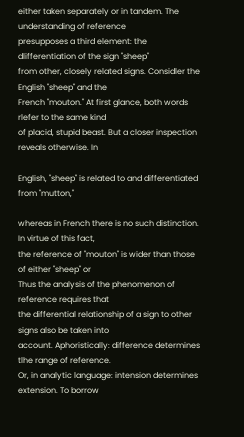either taken separately or in tandem. The understanding of reference
presupposes a third element: the dlifferentiation of the sign "sheep"
from other, closely related signs. Considler the English "sheep" and the
French "mouton." At first glance, both words rlefer to the same kind
of placid, stupid beast. But a closer inspection reveals otherwise. In

English, "sheep" is related to and differentiated from "mutton,"

whereas in French there is no such distinction. In virtue of this fact,
the reference of "mouton" is wider than those of either "sheep" or
Thus the analysis of the phenomenon of reference requires that
the differential relationship of a sign to other signs also be taken into
account. Aphoristically: difference determines tlhe range of reference.
Or, in analytic language: intension determines extension. To borrow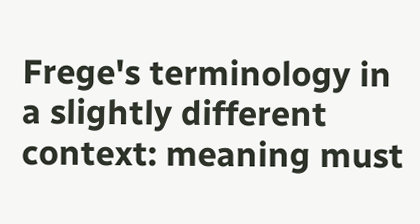Frege's terminology in a slightly different context: meaning must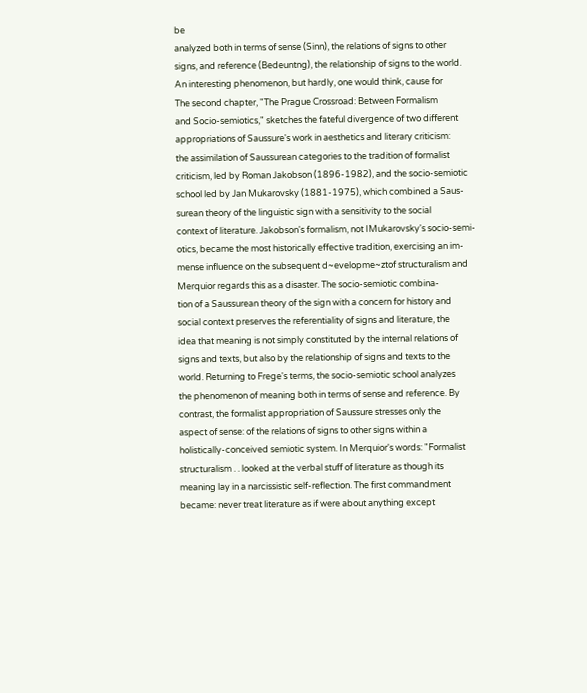be
analyzed both in terms of sense (Sinn), the relations of signs to other
signs, and reference (Bedeuntng), the relationship of signs to the world.
An interesting phenomenon, but hardly, one would think, cause for
The second chapter, "The Prague Crossroad: Between Formalism
and Socio-semiotics," sketches the fateful divergence of two different
appropriations of Saussure's work in aesthetics and literary criticism:
the assimilation of Saussurean categories to the tradition of formalist
criticism, led by Roman Jakobson (1896-1982), and the socio-semiotic
school led by Jan Mukarovsky (1881-1975), which combined a Saus-
surean theory of the linguistic sign with a sensitivity to the social
context of literature. Jakobson's formalism, not IMukarovsky's socio-semi-
otics, became the most historically effective tradition, exercising an im-
mense influence on the subsequent d~evelopme~ztof structuralism and
Merquior regards this as a disaster. The socio-semiotic combina-
tion of a Saussurean theory of the sign with a concern for history and
social context preserves the referentiality of signs and literature, the
idea that meaning is not simply constituted by the internal relations of
signs and texts, but also by the relationship of signs and texts to the
world. Returning to Frege's terms, the socio-semiotic school analyzes
the phenomenon of meaning both in terms of sense and reference. By
contrast, the formalist appropriation of Saussure stresses only the
aspect of sense: of the relations of signs to other signs within a
holistically-conceived semiotic system. In Merquior's words: "Formalist
structuralism . . looked at the verbal stuff of literature as though its
meaning lay in a narcissistic self-reflection. The first commandment
became: never treat literature as if were about anything except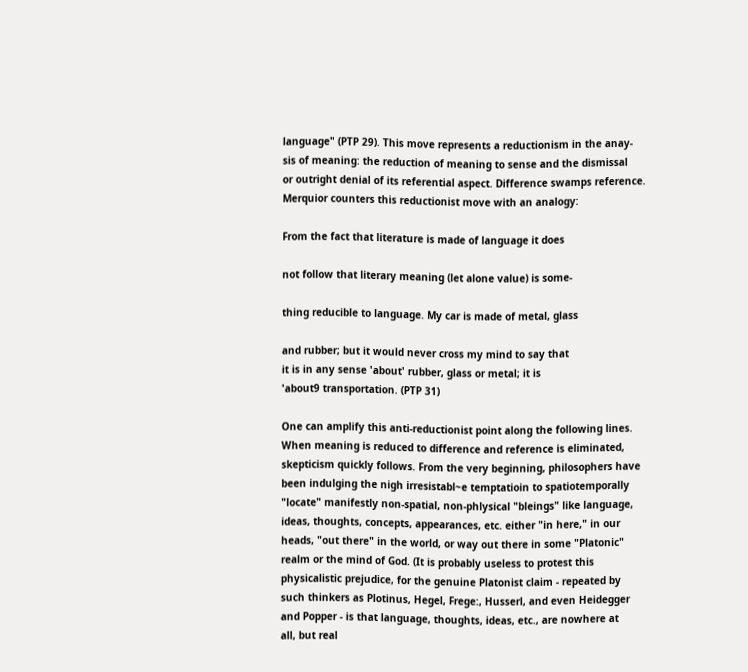language" (PTP 29). This move represents a reductionism in the anay-
sis of meaning: the reduction of meaning to sense and the dismissal
or outright denial of its referential aspect. Difference swamps reference.
Merquior counters this reductionist move with an analogy:

From the fact that literature is made of language it does

not follow that literary meaning (let alone value) is some-

thing reducible to language. My car is made of metal, glass

and rubber; but it would never cross my mind to say that
it is in any sense 'about' rubber, glass or metal; it is
'about9 transportation. (PTP 31)

One can amplify this anti-reductionist point along the following lines.
When meaning is reduced to difference and reference is eliminated,
skepticism quickly follows. From the very beginning, philosophers have
been indulging the nigh irresistabl~e temptatioin to spatiotemporally
"locate" manifestly non-spatial, non-phlysical "bleings" like language,
ideas, thoughts, concepts, appearances, etc. either "in here," in our
heads, "out there" in the world, or way out there in some "Platonic"
realm or the mind of God. (It is probably useless to protest this
physicalistic prejudice, for the genuine Platonist claim - repeated by
such thinkers as Plotinus, Hegel, Frege:, Husserl, and even Heidegger
and Popper - is that language, thoughts, ideas, etc., are nowhere at
all, but real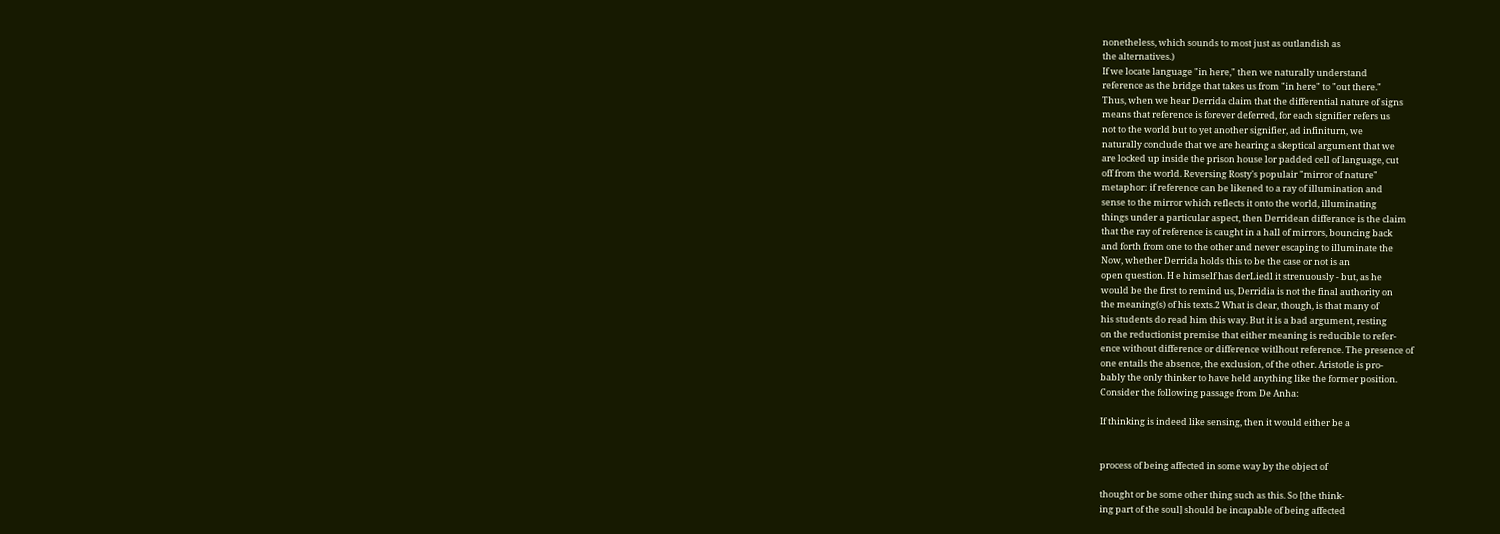nonetheless, which sounds to most just as outlandish as
the alternatives.)
If we locate language "in here," then we naturally understand
reference as the bridge that takes us from "in here" to "out there."
Thus, when we hear Derrida claim that the differential nature of signs
means that reference is forever deferred, for each signifier refers us
not to the world but to yet another signifier, ad infiniturn, we
naturally conclude that we are hearing a skeptical argument that we
are locked up inside the prison house lor padded cell of language, cut
off from the world. Reversing Rosty's populair "mirror of nature"
metaphor: if reference can be likened to a ray of illumination and
sense to the mirror which reflects it onto the world, illuminating
things under a particular aspect, then Derridean differance is the claim
that the ray of reference is caught in a hall of mirrors, bouncing back
and forth from one to the other and never escaping to illuminate the
Now, whether Derrida holds this to be the case or not is an
open question. H e himself has derLiedl it strenuously - but, as he
would be the first to remind us, Derridia is not the final authority on
the meaning(s) of his texts.2 What is clear, though, is that many of
his students do read him this way. But it is a bad argument, resting
on the reductionist premise that either meaning is reducible to refer-
ence without difference or difference witlhout reference. The presence of
one entails the absence, the exclusion, of the other. Aristotle is pro-
bably the only thinker to have held anything like the former position.
Consider the following passage from De Anha:

If thinking is indeed like sensing, then it would either be a


process of being affected in some way by the object of

thought or be some other thing such as this. So [the think-
ing part of the soul] should be incapable of being affected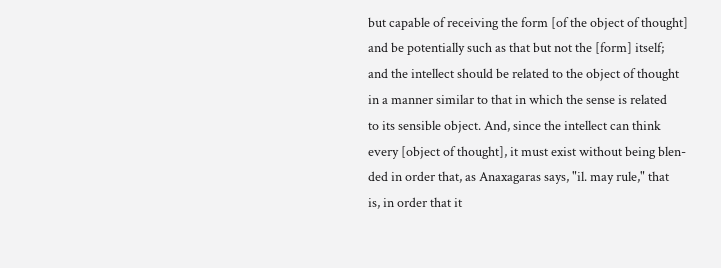but capable of receiving the form [of the object of thought]
and be potentially such as that but not the [form] itself;
and the intellect should be related to the object of thought
in a manner similar to that in which the sense is related
to its sensible object. And, since the intellect can think
every [object of thought], it must exist without being blen-
ded in order that, as Anaxagaras says, "il. may rule," that
is, in order that it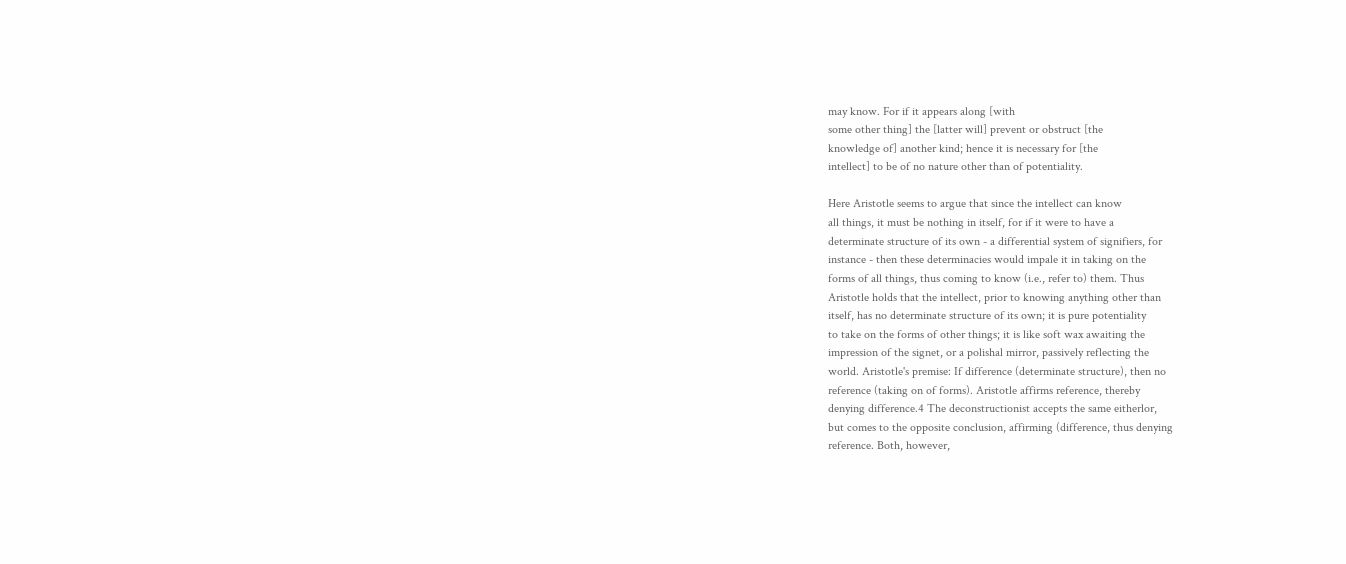may know. For if it appears along [with
some other thing] the [latter will] prevent or obstruct [the
knowledge of] another kind; hence it is necessary for [the
intellect] to be of no nature other than of potentiality.

Here Aristotle seems to argue that since the intellect can know
all things, it must be nothing in itself, for if it were to have a
determinate structure of its own - a differential system of signifiers, for
instance - then these determinacies would impale it in taking on the
forms of all things, thus coming to know (i.e., refer to) them. Thus
Aristotle holds that the intellect, prior to knowing anything other than
itself, has no determinate structure of its own; it is pure potentiality
to take on the forms of other things; it is like soft wax awaiting the
impression of the signet, or a polishal mirror, passively reflecting the
world. Aristotle's premise: If difference (determinate structure), then no
reference (taking on of forms). Aristotle affirms reference, thereby
denying difference.4 The deconstructionist accepts the same eitherlor,
but comes to the opposite conclusion, affirming (difference, thus denying
reference. Both, however,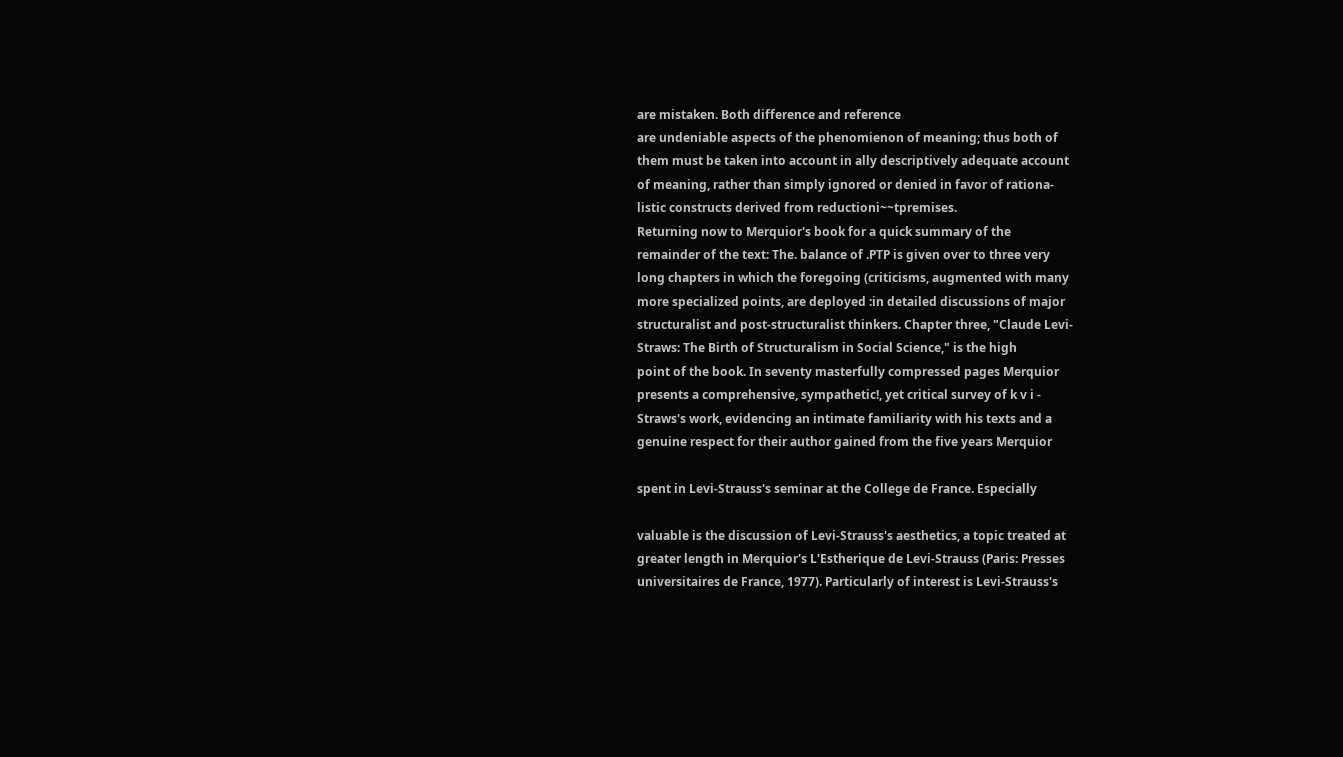are mistaken. Both difference and reference
are undeniable aspects of the phenomienon of meaning; thus both of
them must be taken into account in ally descriptively adequate account
of meaning, rather than simply ignored or denied in favor of rationa-
listic constructs derived from reductioni~~tpremises.
Returning now to Merquior's book for a quick summary of the
remainder of the text: The. balance of .PTP is given over to three very
long chapters in which the foregoing (criticisms, augmented with many
more specialized points, are deployed :in detailed discussions of major
structuralist and post-structuralist thinkers. Chapter three, "Claude Levi-
Straws: The Birth of Structuralism in Social Science," is the high
point of the book. In seventy masterfully compressed pages Merquior
presents a comprehensive, sympathetic!, yet critical survey of k v i -
Straws's work, evidencing an intimate familiarity with his texts and a
genuine respect for their author gained from the five years Merquior

spent in Levi-Strauss's seminar at the College de France. Especially

valuable is the discussion of Levi-Strauss's aesthetics, a topic treated at
greater length in Merquior's L'Estherique de Levi-Strauss (Paris: Presses
universitaires de France, 1977). Particularly of interest is Levi-Strauss's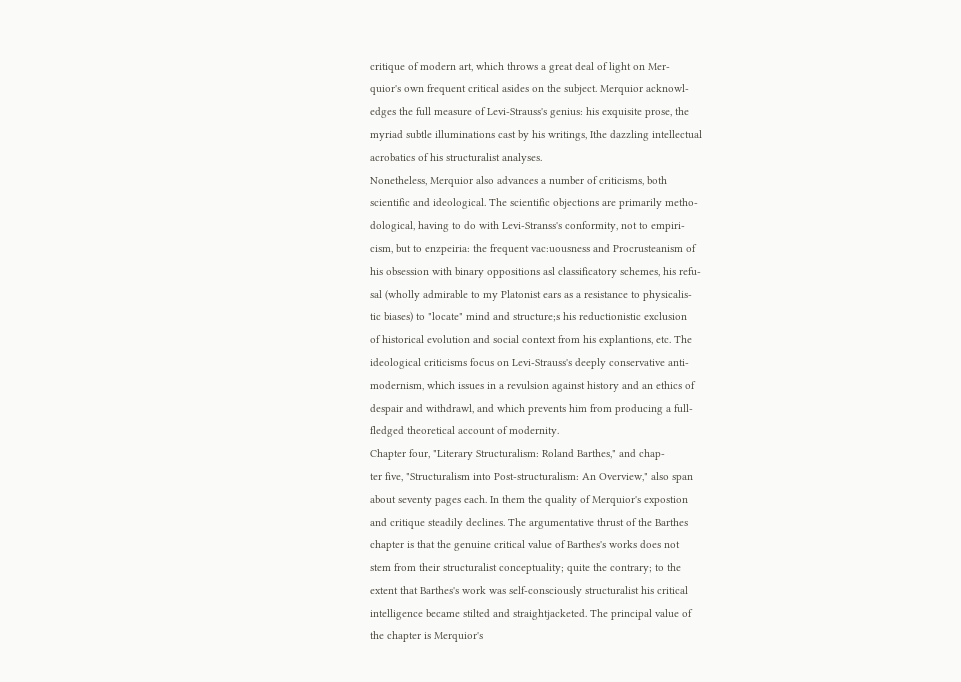critique of modern art, which throws a great deal of light on Mer-
quior's own frequent critical asides on the subject. Merquior acknowl-
edges the full measure of Levi-Strauss's genius: his exquisite prose, the
myriad subtle illuminations cast by his writings, Ithe dazzling intellectual
acrobatics of his structuralist analyses.
Nonetheless, Merquior also advances a number of criticisms, both
scientific and ideological. The scientific objections are primarily metho-
dological, having to do with Levi-Stranss's conformity, not to empiri-
cism, but to enzpeiria: the frequent vac:uousness and Procrusteanism of
his obsession with binary oppositions asl classificatory schemes, his refu-
sal (wholly admirable to my Platonist ears as a resistance to physicalis-
tic biases) to "locate" mind and structure;s his reductionistic exclusion
of historical evolution and social context from his explantions, etc. The
ideological criticisms focus on Levi-Strauss's deeply conservative anti-
modernism, which issues in a revulsion against history and an ethics of
despair and withdrawl, and which prevents him from producing a full-
fledged theoretical account of modernity.
Chapter four, "Literary Structuralism: Roland Barthes," and chap-
ter five, "Structuralism into Post-structuralism: An Overview," also span
about seventy pages each. In them the quality of Merquior's expostion
and critique steadily declines. The argumentative thrust of the Barthes
chapter is that the genuine critical value of Barthes's works does not
stem from their structuralist conceptuality; quite the contrary; to the
extent that Barthes's work was self-consciously structuralist his critical
intelligence became stilted and straightjacketed. The principal value of
the chapter is Merquior's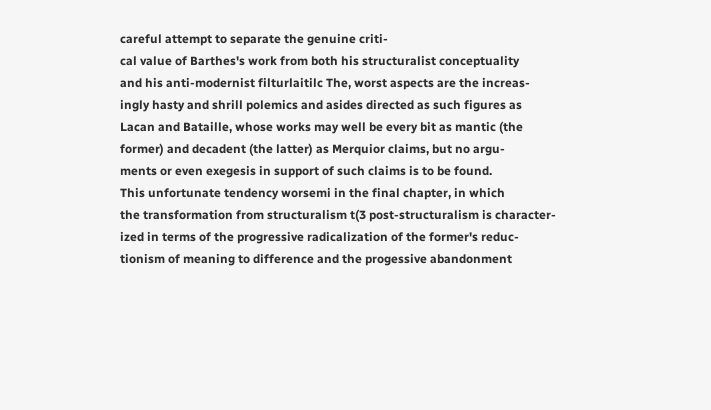careful attempt to separate the genuine criti-
cal value of Barthes's work from both his structuralist conceptuality
and his anti-modernist filturlaitilc The, worst aspects are the increas-
ingly hasty and shrill polemics and asides directed as such figures as
Lacan and Bataille, whose works may well be every bit as mantic (the
former) and decadent (the latter) as Merquior claims, but no argu-
ments or even exegesis in support of such claims is to be found.
This unfortunate tendency worsemi in the final chapter, in which
the transformation from structuralism t(3 post-structuralism is character-
ized in terms of the progressive radicalization of the former's reduc-
tionism of meaning to difference and the progessive abandonment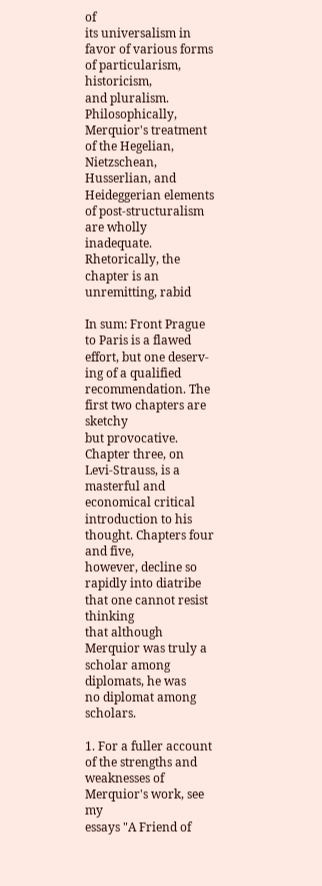of
its universalism in favor of various forms of particularism, historicism,
and pluralism. Philosophically, Merquior's treatment of the Hegelian,
Nietzschean, Husserlian, and Heideggerian elements of post-structuralism
are wholly inadequate. Rhetorically, the chapter is an unremitting, rabid

In sum: Front Prague to Paris is a flawed effort, but one deserv-
ing of a qualified recommendation. The first two chapters are sketchy
but provocative. Chapter three, on Levi-Strauss, is a masterful and
economical critical introduction to his thought. Chapters four and five,
however, decline so rapidly into diatribe that one cannot resist thinking
that although Merquior was truly a scholar among diplomats, he was
no diplomat among scholars.

1. For a fuller account of the strengths and weaknesses of Merquior's work, see my
essays "A Friend of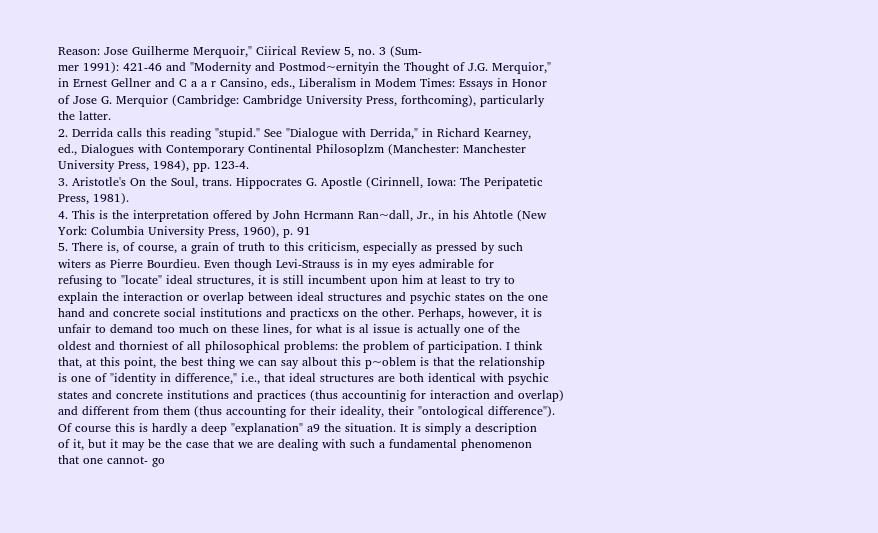Reason: Jose Guilherme Merquoir," Ciirical Review 5, no. 3 (Sum-
mer 1991): 421-46 and "Modernity and Postmod~ernityin the Thought of J.G. Merquior,"
in Ernest Gellner and C a a r Cansino, eds., Liberalism in Modem Times: Essays in Honor
of Jose G. Merquior (Cambridge: Cambridge University Press, forthcoming), particularly
the latter.
2. Derrida calls this reading "stupid." See "Dialogue with Derrida," in Richard Kearney,
ed., Dialogues with Contemporary Continental Philosoplzm (Manchester: Manchester
University Press, 1984), pp. 123-4.
3. Aristotle's On the Soul, trans. Hippocrates G. Apostle (Cirinnell, Iowa: The Peripatetic
Press, 1981).
4. This is the interpretation offered by John Hcrmann Ran~dall, Jr., in his Ahtotle (New
York: Columbia University Press, 1960), p. 91
5. There is, of course, a grain of truth to this criticism, especially as pressed by such
witers as Pierre Bourdieu. Even though Levi-Strauss is in my eyes admirable for
refusing to "locate" ideal structures, it is still incumbent upon him at least to try to
explain the interaction or overlap between ideal structures and psychic states on the one
hand and concrete social institutions and practicxs on the other. Perhaps, however, it is
unfair to demand too much on these lines, for what is al issue is actually one of the
oldest and thorniest of all philosophical problems: the problem of participation. I think
that, at this point, the best thing we can say albout this p~oblem is that the relationship
is one of "identity in difference," i.e., that ideal structures are both identical with psychic
states and concrete institutions and practices (thus accountinig for interaction and overlap)
and different from them (thus accounting for their ideality, their "ontological difference").
Of course this is hardly a deep "explanation" a9 the situation. It is simply a description
of it, but it may be the case that we are dealing with such a fundamental phenomenon
that one cannot- go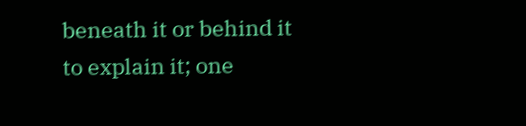beneath it or behind it to explain it; one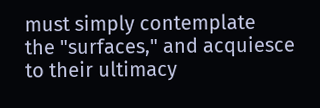must simply contemplate
the "surfaces," and acquiesce to their ultimacy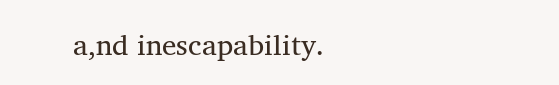a,nd inescapability.